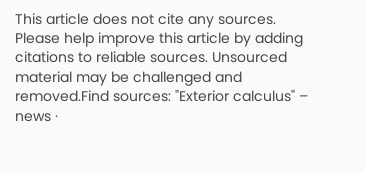This article does not cite any sources. Please help improve this article by adding citations to reliable sources. Unsourced material may be challenged and removed.Find sources: "Exterior calculus" – news ·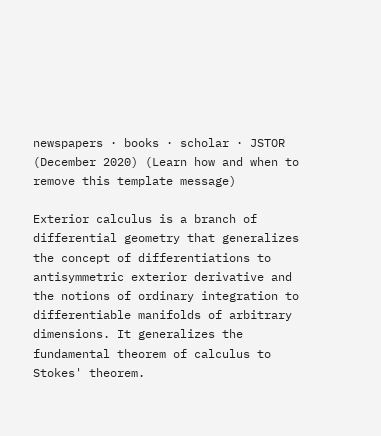newspapers · books · scholar · JSTOR (December 2020) (Learn how and when to remove this template message)

Exterior calculus is a branch of differential geometry that generalizes the concept of differentiations to antisymmetric exterior derivative and the notions of ordinary integration to differentiable manifolds of arbitrary dimensions. It generalizes the fundamental theorem of calculus to Stokes' theorem.